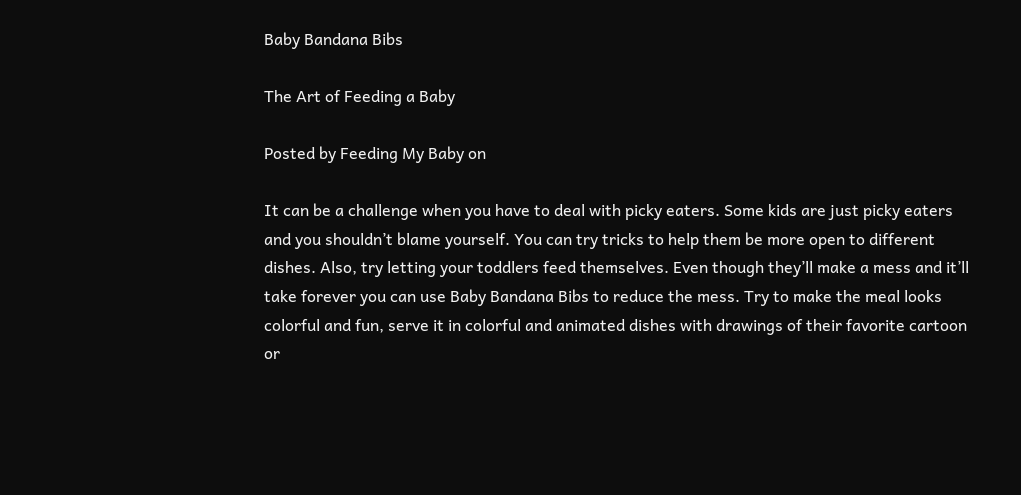Baby Bandana Bibs

The Art of Feeding a Baby

Posted by Feeding My Baby on

It can be a challenge when you have to deal with picky eaters. Some kids are just picky eaters and you shouldn’t blame yourself. You can try tricks to help them be more open to different dishes. Also, try letting your toddlers feed themselves. Even though they’ll make a mess and it’ll take forever you can use Baby Bandana Bibs to reduce the mess. Try to make the meal looks colorful and fun, serve it in colorful and animated dishes with drawings of their favorite cartoon or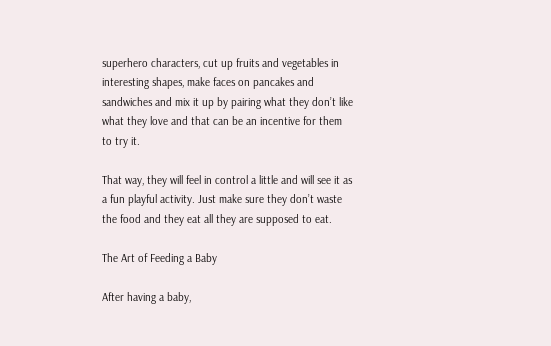superhero characters, cut up fruits and vegetables in interesting shapes, make faces on pancakes and sandwiches and mix it up by pairing what they don’t like what they love and that can be an incentive for them to try it.

That way, they will feel in control a little and will see it as a fun playful activity. Just make sure they don’t waste the food and they eat all they are supposed to eat.

The Art of Feeding a Baby

After having a baby,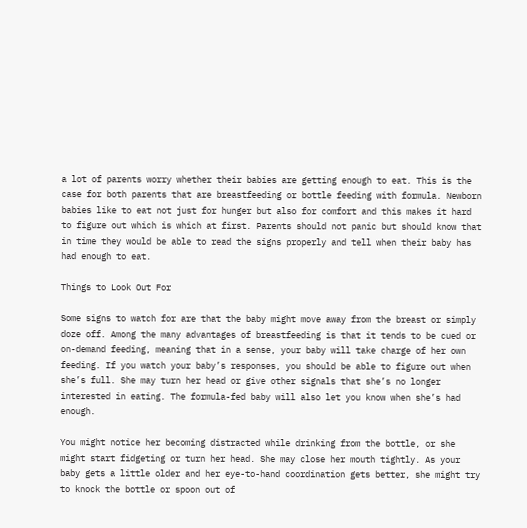a lot of parents worry whether their babies are getting enough to eat. This is the case for both parents that are breastfeeding or bottle feeding with formula. Newborn babies like to eat not just for hunger but also for comfort and this makes it hard to figure out which is which at first. Parents should not panic but should know that in time they would be able to read the signs properly and tell when their baby has had enough to eat.

Things to Look Out For

Some signs to watch for are that the baby might move away from the breast or simply doze off. Among the many advantages of breastfeeding is that it tends to be cued or on-demand feeding, meaning that in a sense, your baby will take charge of her own feeding. If you watch your baby’s responses, you should be able to figure out when she’s full. She may turn her head or give other signals that she’s no longer interested in eating. The formula-fed baby will also let you know when she’s had enough.

You might notice her becoming distracted while drinking from the bottle, or she might start fidgeting or turn her head. She may close her mouth tightly. As your baby gets a little older and her eye-to-hand coordination gets better, she might try to knock the bottle or spoon out of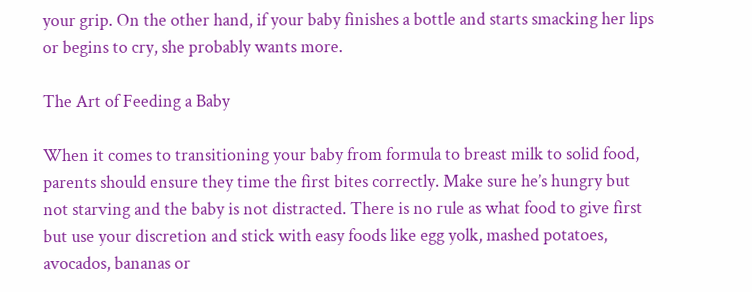your grip. On the other hand, if your baby finishes a bottle and starts smacking her lips or begins to cry, she probably wants more.

The Art of Feeding a Baby

When it comes to transitioning your baby from formula to breast milk to solid food, parents should ensure they time the first bites correctly. Make sure he’s hungry but not starving and the baby is not distracted. There is no rule as what food to give first but use your discretion and stick with easy foods like egg yolk, mashed potatoes, avocados, bananas or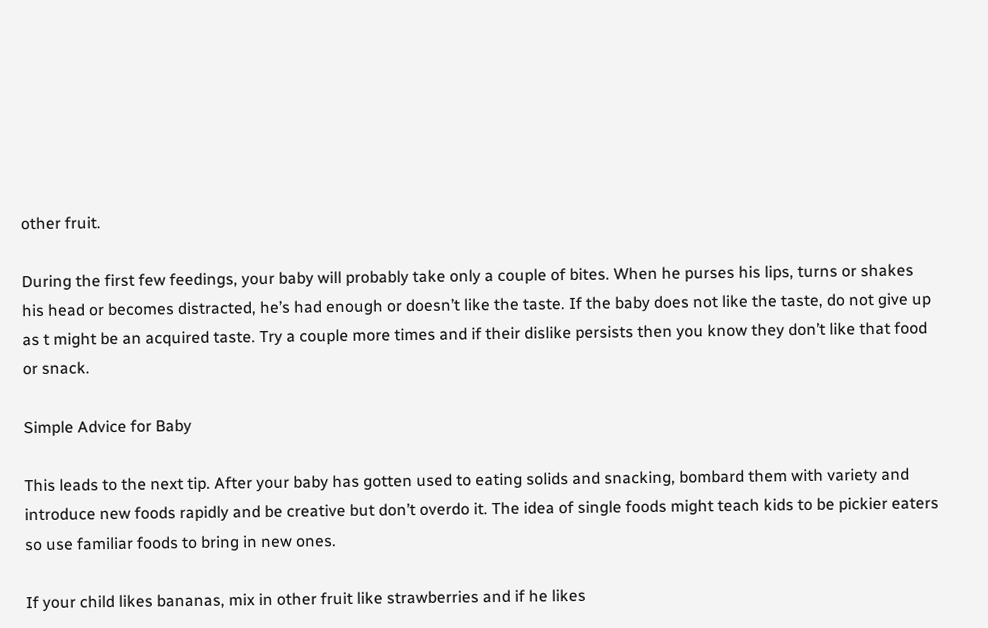other fruit.

During the first few feedings, your baby will probably take only a couple of bites. When he purses his lips, turns or shakes his head or becomes distracted, he’s had enough or doesn’t like the taste. If the baby does not like the taste, do not give up as t might be an acquired taste. Try a couple more times and if their dislike persists then you know they don’t like that food or snack.

Simple Advice for Baby

This leads to the next tip. After your baby has gotten used to eating solids and snacking, bombard them with variety and introduce new foods rapidly and be creative but don’t overdo it. The idea of single foods might teach kids to be pickier eaters so use familiar foods to bring in new ones.

If your child likes bananas, mix in other fruit like strawberries and if he likes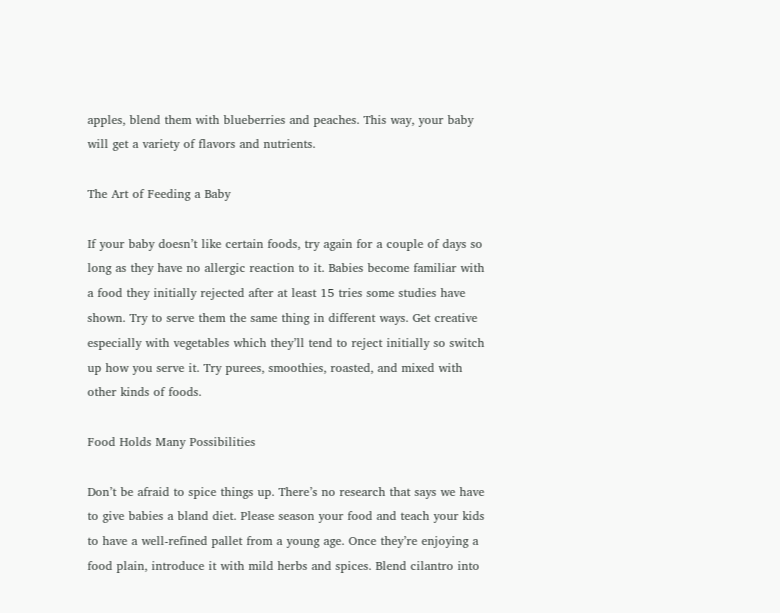apples, blend them with blueberries and peaches. This way, your baby will get a variety of flavors and nutrients.

The Art of Feeding a Baby

If your baby doesn’t like certain foods, try again for a couple of days so long as they have no allergic reaction to it. Babies become familiar with a food they initially rejected after at least 15 tries some studies have shown. Try to serve them the same thing in different ways. Get creative especially with vegetables which they’ll tend to reject initially so switch up how you serve it. Try purees, smoothies, roasted, and mixed with other kinds of foods.

Food Holds Many Possibilities

Don’t be afraid to spice things up. There’s no research that says we have to give babies a bland diet. Please season your food and teach your kids to have a well-refined pallet from a young age. Once they’re enjoying a food plain, introduce it with mild herbs and spices. Blend cilantro into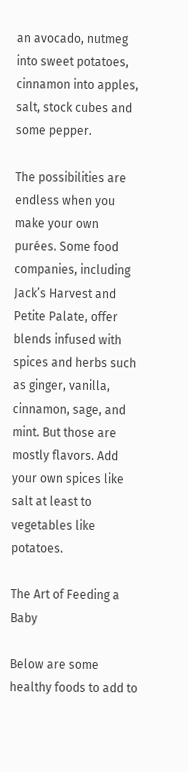an avocado, nutmeg into sweet potatoes, cinnamon into apples, salt, stock cubes and some pepper.

The possibilities are endless when you make your own purées. Some food companies, including Jack’s Harvest and Petite Palate, offer blends infused with spices and herbs such as ginger, vanilla, cinnamon, sage, and mint. But those are mostly flavors. Add your own spices like salt at least to vegetables like potatoes.

The Art of Feeding a Baby

Below are some healthy foods to add to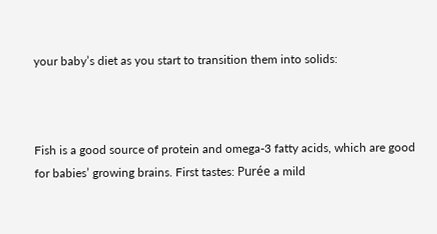your baby’s diet as you start to transition them into solids:



Fish is a good source of protein and omega-3 fatty acids, which are good for babies’ growing brains. First tastes: Purée a mild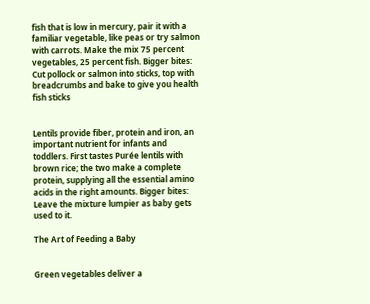fish that is low in mercury, pair it with a familiar vegetable, like peas or try salmon with carrots. Make the mix 75 percent vegetables, 25 percent fish. Bigger bites: Cut pollock or salmon into sticks, top with breadcrumbs and bake to give you health fish sticks


Lentils provide fiber, protein and iron, an important nutrient for infants and toddlers. First tastes Purée lentils with brown rice; the two make a complete protein, supplying all the essential amino acids in the right amounts. Bigger bites: Leave the mixture lumpier as baby gets used to it.

The Art of Feeding a Baby


Green vegetables deliver a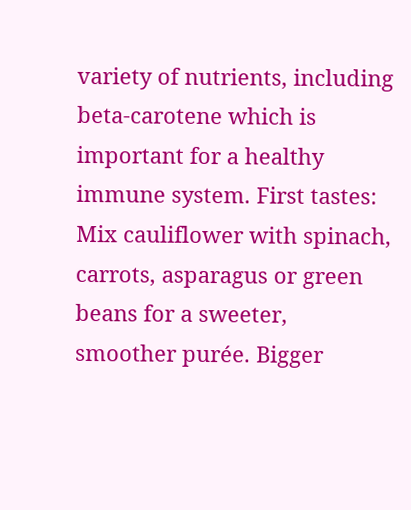variety of nutrients, including beta-carotene which is important for a healthy immune system. First tastes: Mix cauliflower with spinach, carrots, asparagus or green beans for a sweeter, smoother purée. Bigger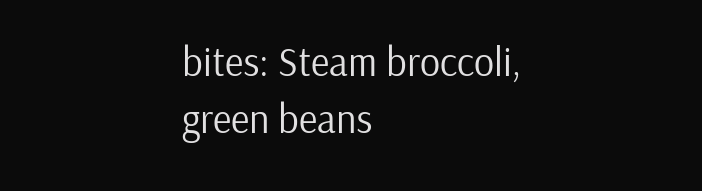bites: Steam broccoli, green beans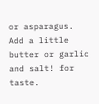or asparagus. Add a little butter or garlic and salt! for taste.